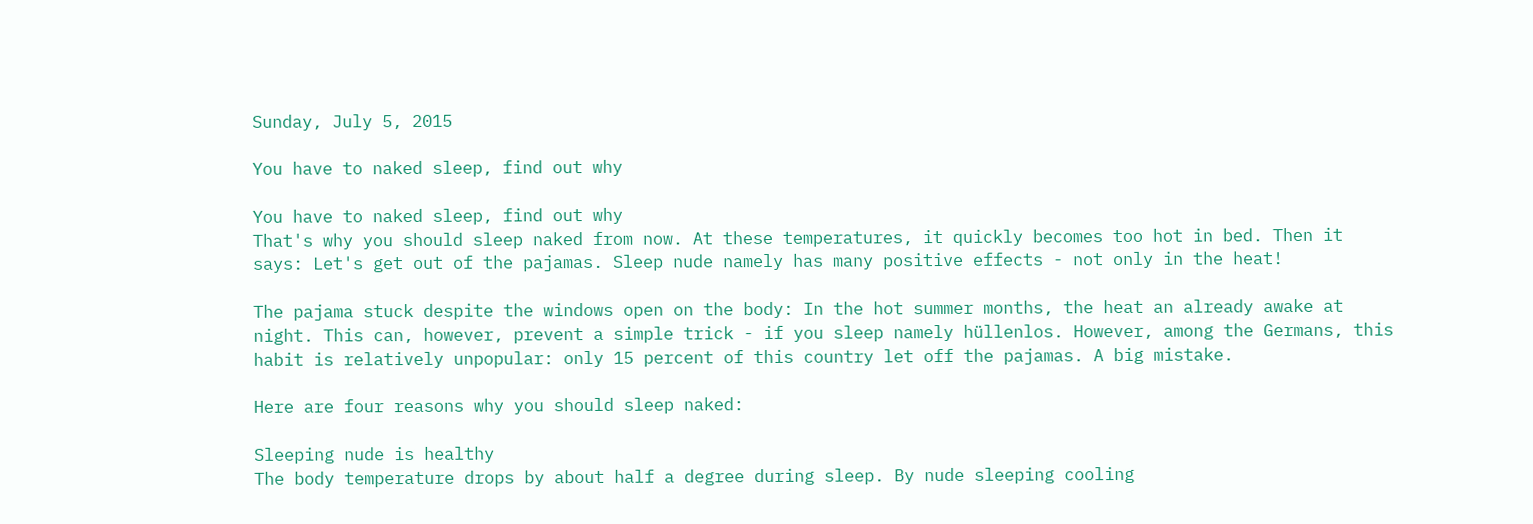Sunday, July 5, 2015

You have to naked sleep, find out why

You have to naked sleep, find out why
That's why you should sleep naked from now. At these temperatures, it quickly becomes too hot in bed. Then it says: Let's get out of the pajamas. Sleep nude namely has many positive effects - not only in the heat!

The pajama stuck despite the windows open on the body: In the hot summer months, the heat an already awake at night. This can, however, prevent a simple trick - if you sleep namely hüllenlos. However, among the Germans, this habit is relatively unpopular: only 15 percent of this country let off the pajamas. A big mistake.

Here are four reasons why you should sleep naked:

Sleeping nude is healthy
The body temperature drops by about half a degree during sleep. By nude sleeping cooling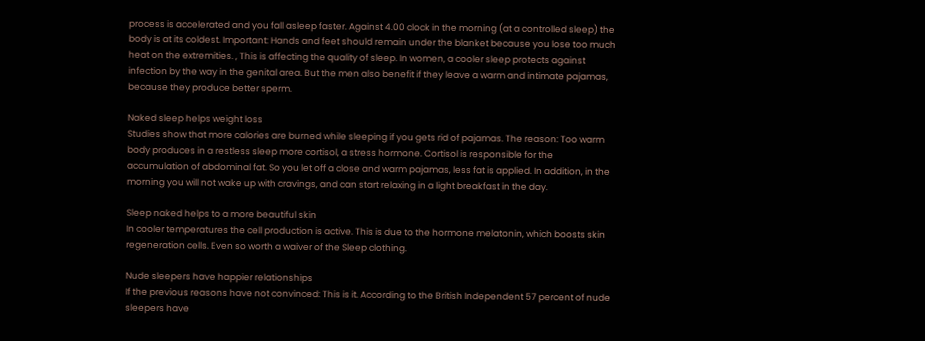process is accelerated and you fall asleep faster. Against 4.00 clock in the morning (at a controlled sleep) the body is at its coldest. Important: Hands and feet should remain under the blanket because you lose too much heat on the extremities. , This is affecting the quality of sleep. In women, a cooler sleep protects against infection by the way in the genital area. But the men also benefit if they leave a warm and intimate pajamas, because they produce better sperm.

Naked sleep helps weight loss
Studies show that more calories are burned while sleeping if you gets rid of pajamas. The reason: Too warm body produces in a restless sleep more cortisol, a stress hormone. Cortisol is responsible for the accumulation of abdominal fat. So you let off a close and warm pajamas, less fat is applied. In addition, in the morning you will not wake up with cravings, and can start relaxing in a light breakfast in the day.

Sleep naked helps to a more beautiful skin
In cooler temperatures the cell production is active. This is due to the hormone melatonin, which boosts skin regeneration cells. Even so worth a waiver of the Sleep clothing.

Nude sleepers have happier relationships
If the previous reasons have not convinced: This is it. According to the British Independent 57 percent of nude sleepers have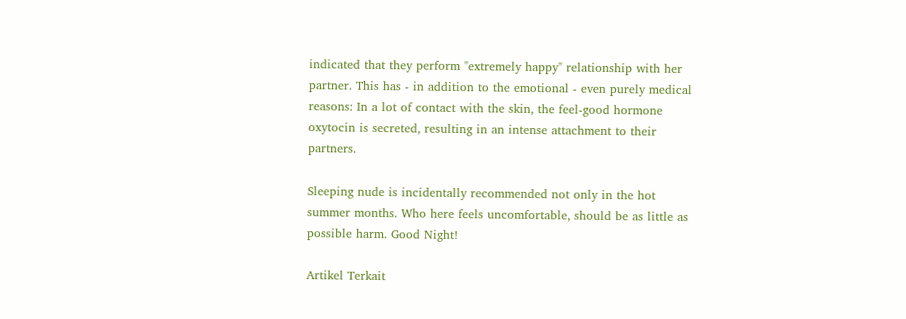indicated that they perform "extremely happy" relationship with her partner. This has - in addition to the emotional - even purely medical reasons: In a lot of contact with the skin, the feel-good hormone oxytocin is secreted, resulting in an intense attachment to their partners.

Sleeping nude is incidentally recommended not only in the hot summer months. Who here feels uncomfortable, should be as little as possible harm. Good Night!

Artikel Terkait